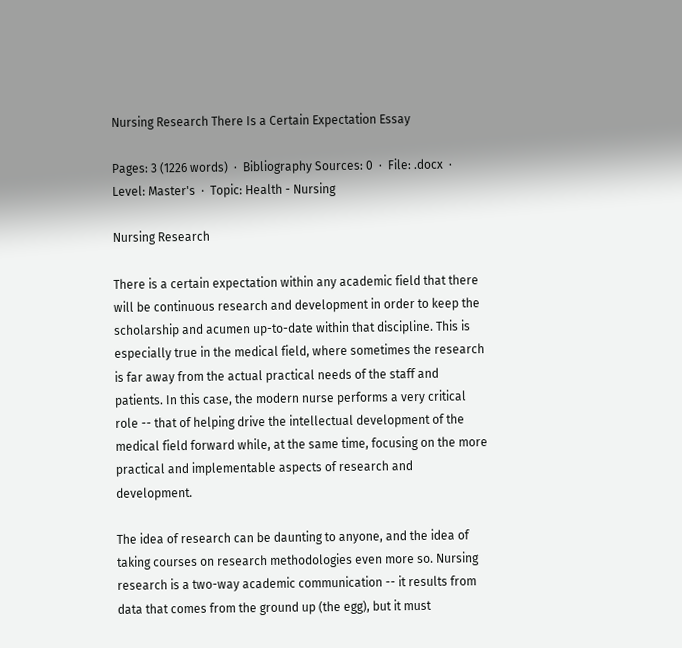Nursing Research There Is a Certain Expectation Essay

Pages: 3 (1226 words)  ·  Bibliography Sources: 0  ·  File: .docx  ·  Level: Master's  ·  Topic: Health - Nursing

Nursing Research

There is a certain expectation within any academic field that there will be continuous research and development in order to keep the scholarship and acumen up-to-date within that discipline. This is especially true in the medical field, where sometimes the research is far away from the actual practical needs of the staff and patients. In this case, the modern nurse performs a very critical role -- that of helping drive the intellectual development of the medical field forward while, at the same time, focusing on the more practical and implementable aspects of research and development.

The idea of research can be daunting to anyone, and the idea of taking courses on research methodologies even more so. Nursing research is a two-way academic communication -- it results from data that comes from the ground up (the egg), but it must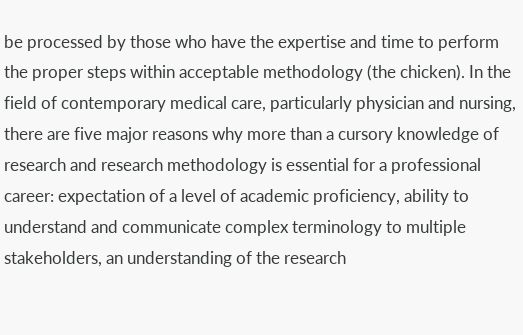be processed by those who have the expertise and time to perform the proper steps within acceptable methodology (the chicken). In the field of contemporary medical care, particularly physician and nursing, there are five major reasons why more than a cursory knowledge of research and research methodology is essential for a professional career: expectation of a level of academic proficiency, ability to understand and communicate complex terminology to multiple stakeholders, an understanding of the research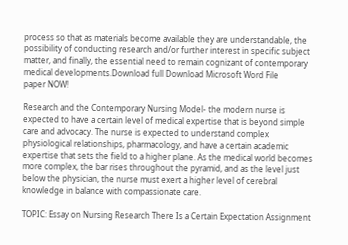process so that as materials become available they are understandable, the possibility of conducting research and/or further interest in specific subject matter, and finally, the essential need to remain cognizant of contemporary medical developments.Download full Download Microsoft Word File
paper NOW!

Research and the Contemporary Nursing Model- the modern nurse is expected to have a certain level of medical expertise that is beyond simple care and advocacy. The nurse is expected to understand complex physiological relationships, pharmacology, and have a certain academic expertise that sets the field to a higher plane. As the medical world becomes more complex, the bar rises throughout the pyramid, and as the level just below the physician, the nurse must exert a higher level of cerebral knowledge in balance with compassionate care.

TOPIC: Essay on Nursing Research There Is a Certain Expectation Assignment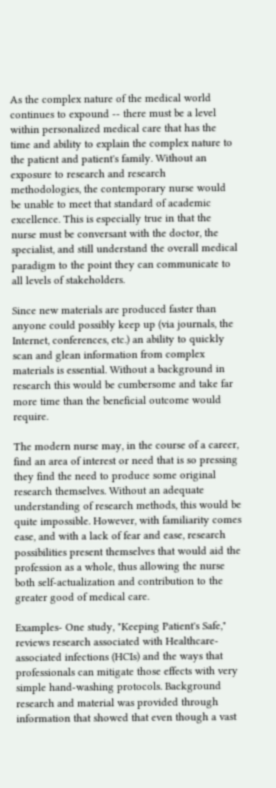As the complex nature of the medical world continues to expound -- there must be a level within personalized medical care that has the time and ability to explain the complex nature to the patient and patient's family. Without an exposure to research and research methodologies, the contemporary nurse would be unable to meet that standard of academic excellence. This is especially true in that the nurse must be conversant with the doctor, the specialist, and still understand the overall medical paradigm to the point they can communicate to all levels of stakeholders.

Since new materials are produced faster than anyone could possibly keep up (via journals, the Internet, conferences, etc.) an ability to quickly scan and glean information from complex materials is essential. Without a background in research this would be cumbersome and take far more time than the beneficial outcome would require.

The modern nurse may, in the course of a career, find an area of interest or need that is so pressing they find the need to produce some original research themselves. Without an adequate understanding of research methods, this would be quite impossible. However, with familiarity comes ease, and with a lack of fear and ease, research possibilities present themselves that would aid the profession as a whole, thus allowing the nurse both self-actualization and contribution to the greater good of medical care.

Examples- One study, "Keeping Patient's Safe," reviews research associated with Healthcare-associated infections (HCIs) and the ways that professionals can mitigate those effects with very simple hand-washing protocols. Background research and material was provided through information that showed that even though a vast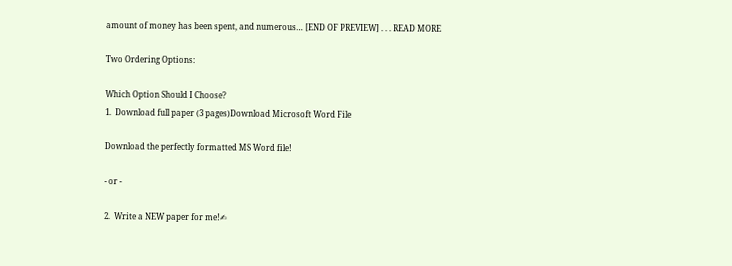amount of money has been spent, and numerous… [END OF PREVIEW] . . . READ MORE

Two Ordering Options:

Which Option Should I Choose?
1.  Download full paper (3 pages)Download Microsoft Word File

Download the perfectly formatted MS Word file!

- or -

2.  Write a NEW paper for me!✍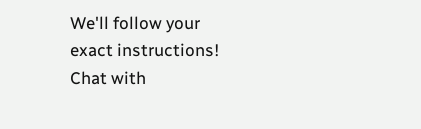We'll follow your exact instructions!
Chat with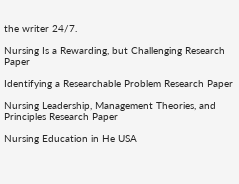the writer 24/7.

Nursing Is a Rewarding, but Challenging Research Paper

Identifying a Researchable Problem Research Paper

Nursing Leadership, Management Theories, and Principles Research Paper

Nursing Education in He USA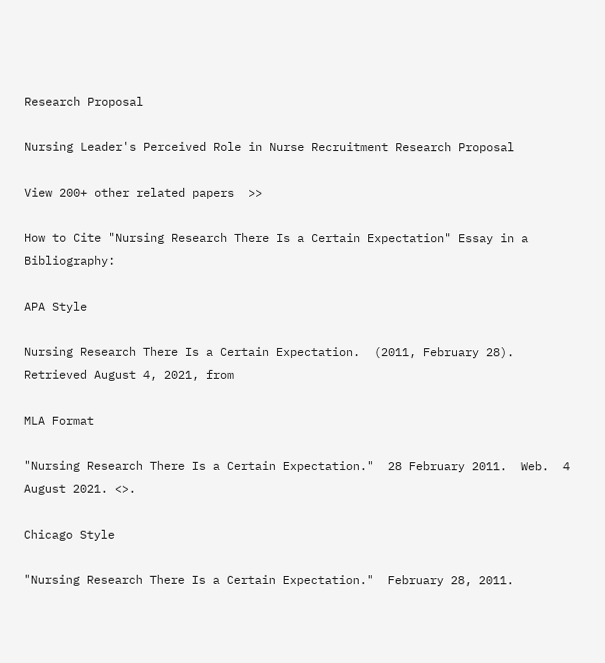Research Proposal

Nursing Leader's Perceived Role in Nurse Recruitment Research Proposal

View 200+ other related papers  >>

How to Cite "Nursing Research There Is a Certain Expectation" Essay in a Bibliography:

APA Style

Nursing Research There Is a Certain Expectation.  (2011, February 28).  Retrieved August 4, 2021, from

MLA Format

"Nursing Research There Is a Certain Expectation."  28 February 2011.  Web.  4 August 2021. <>.

Chicago Style

"Nursing Research There Is a Certain Expectation."  February 28, 2011.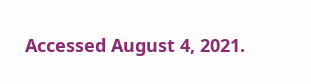Accessed August 4, 2021.